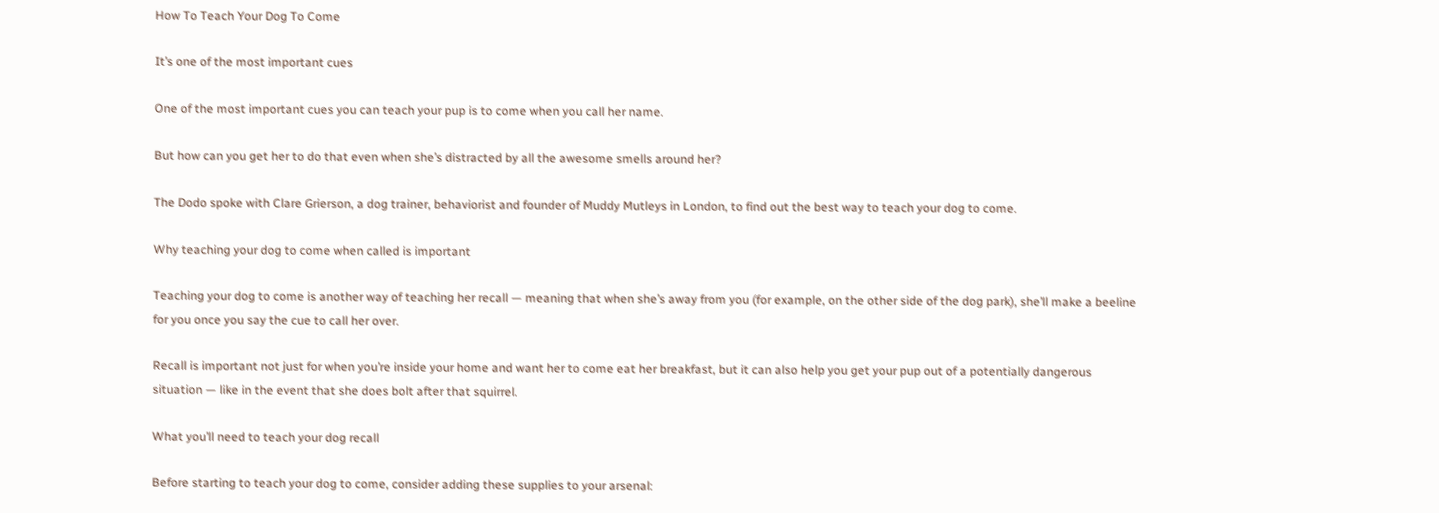How To Teach Your Dog To Come

It’s one of the most important cues

One of the most important cues you can teach your pup is to come when you call her name.

But how can you get her to do that even when she’s distracted by all the awesome smells around her?

The Dodo spoke with Clare Grierson, a dog trainer, behaviorist and founder of Muddy Mutleys in London, to find out the best way to teach your dog to come.

Why teaching your dog to come when called is important

Teaching your dog to come is another way of teaching her recall — meaning that when she’s away from you (for example, on the other side of the dog park), she’ll make a beeline for you once you say the cue to call her over.

Recall is important not just for when you’re inside your home and want her to come eat her breakfast, but it can also help you get your pup out of a potentially dangerous situation — like in the event that she does bolt after that squirrel.

What you’ll need to teach your dog recall

Before starting to teach your dog to come, consider adding these supplies to your arsenal: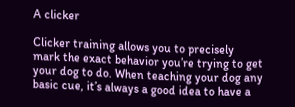A clicker

Clicker training allows you to precisely mark the exact behavior you’re trying to get your dog to do. When teaching your dog any basic cue, it’s always a good idea to have a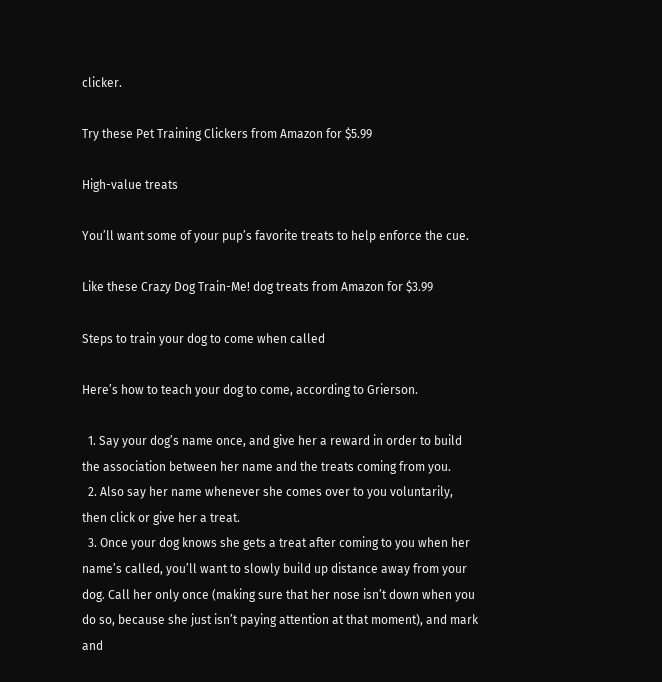clicker.

Try these Pet Training Clickers from Amazon for $5.99

High-value treats

You’ll want some of your pup’s favorite treats to help enforce the cue.

Like these Crazy Dog Train-Me! dog treats from Amazon for $3.99

Steps to train your dog to come when called

Here’s how to teach your dog to come, according to Grierson.

  1. Say your dog’s name once, and give her a reward in order to build the association between her name and the treats coming from you.
  2. Also say her name whenever she comes over to you voluntarily, then click or give her a treat.
  3. Once your dog knows she gets a treat after coming to you when her name’s called, you’ll want to slowly build up distance away from your dog. Call her only once (making sure that her nose isn’t down when you do so, because she just isn’t paying attention at that moment), and mark and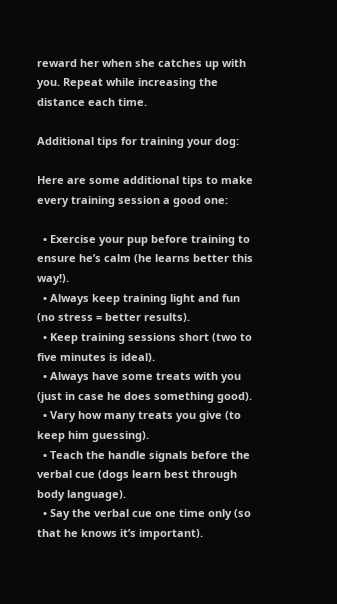reward her when she catches up with you. Repeat while increasing the distance each time.

Additional tips for training your dog:

Here are some additional tips to make every training session a good one:

  • Exercise your pup before training to ensure he’s calm (he learns better this way!).
  • Always keep training light and fun (no stress = better results).
  • Keep training sessions short (two to five minutes is ideal).
  • Always have some treats with you (just in case he does something good).
  • Vary how many treats you give (to keep him guessing).
  • Teach the handle signals before the verbal cue (dogs learn best through body language).
  • Say the verbal cue one time only (so that he knows it’s important).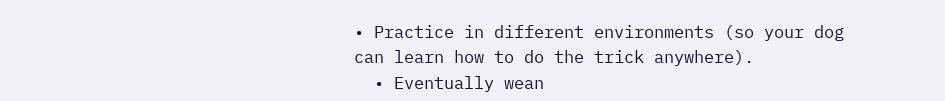• Practice in different environments (so your dog can learn how to do the trick anywhere).
  • Eventually wean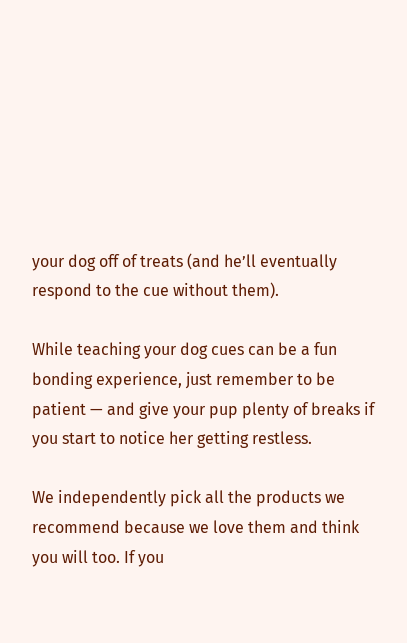your dog off of treats (and he’ll eventually respond to the cue without them).

While teaching your dog cues can be a fun bonding experience, just remember to be patient — and give your pup plenty of breaks if you start to notice her getting restless.

We independently pick all the products we recommend because we love them and think you will too. If you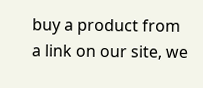buy a product from a link on our site, we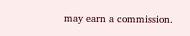may earn a commission.